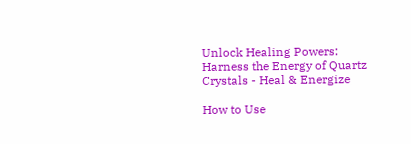Unlock Healing Powers: Harness the Energy of Quartz Crystals - Heal & Energize

How to Use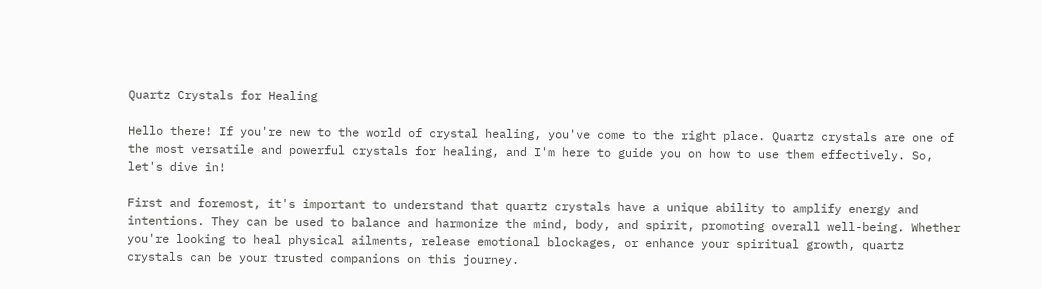Quartz Crystals for Healing

Hello there! If you're new to the world of crystal healing, you've come to the right place. Quartz crystals are one of the most versatile and powerful crystals for healing, and I'm here to guide you on how to use them effectively. So, let's dive in!

First and foremost, it's important to understand that quartz crystals have a unique ability to amplify energy and intentions. They can be used to balance and harmonize the mind, body, and spirit, promoting overall well-being. Whether you're looking to heal physical ailments, release emotional blockages, or enhance your spiritual growth, quartz crystals can be your trusted companions on this journey.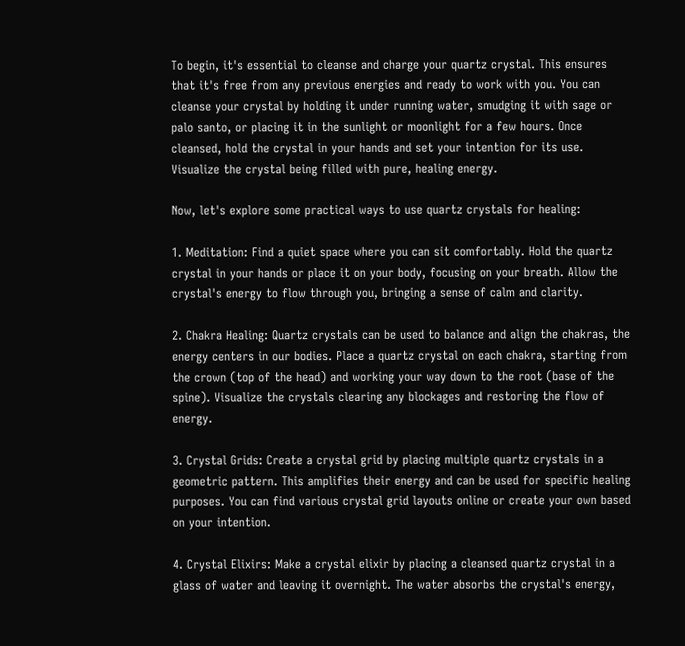To begin, it's essential to cleanse and charge your quartz crystal. This ensures that it's free from any previous energies and ready to work with you. You can cleanse your crystal by holding it under running water, smudging it with sage or palo santo, or placing it in the sunlight or moonlight for a few hours. Once cleansed, hold the crystal in your hands and set your intention for its use. Visualize the crystal being filled with pure, healing energy.

Now, let's explore some practical ways to use quartz crystals for healing:

1. Meditation: Find a quiet space where you can sit comfortably. Hold the quartz crystal in your hands or place it on your body, focusing on your breath. Allow the crystal's energy to flow through you, bringing a sense of calm and clarity.

2. Chakra Healing: Quartz crystals can be used to balance and align the chakras, the energy centers in our bodies. Place a quartz crystal on each chakra, starting from the crown (top of the head) and working your way down to the root (base of the spine). Visualize the crystals clearing any blockages and restoring the flow of energy.

3. Crystal Grids: Create a crystal grid by placing multiple quartz crystals in a geometric pattern. This amplifies their energy and can be used for specific healing purposes. You can find various crystal grid layouts online or create your own based on your intention.

4. Crystal Elixirs: Make a crystal elixir by placing a cleansed quartz crystal in a glass of water and leaving it overnight. The water absorbs the crystal's energy,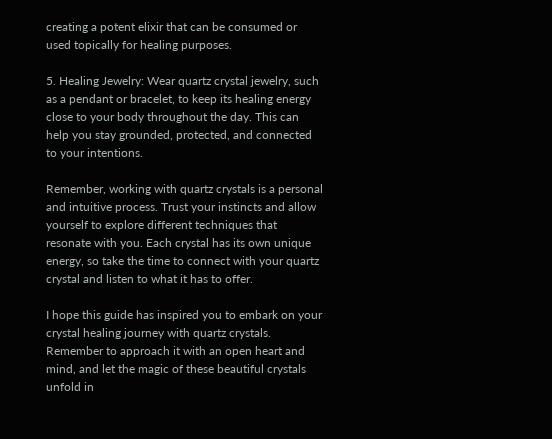creating a potent elixir that can be consumed or used topically for healing purposes.

5. Healing Jewelry: Wear quartz crystal jewelry, such as a pendant or bracelet, to keep its healing energy close to your body throughout the day. This can help you stay grounded, protected, and connected to your intentions.

Remember, working with quartz crystals is a personal and intuitive process. Trust your instincts and allow yourself to explore different techniques that resonate with you. Each crystal has its own unique energy, so take the time to connect with your quartz crystal and listen to what it has to offer.

I hope this guide has inspired you to embark on your crystal healing journey with quartz crystals. Remember to approach it with an open heart and mind, and let the magic of these beautiful crystals unfold in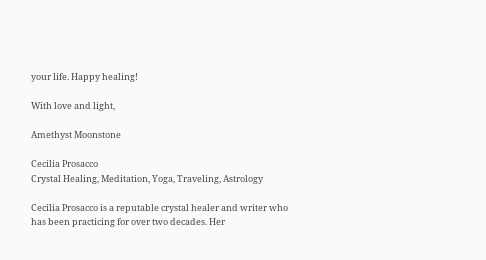your life. Happy healing!

With love and light,

Amethyst Moonstone

Cecilia Prosacco
Crystal Healing, Meditation, Yoga, Traveling, Astrology

Cecilia Prosacco is a reputable crystal healer and writer who has been practicing for over two decades. Her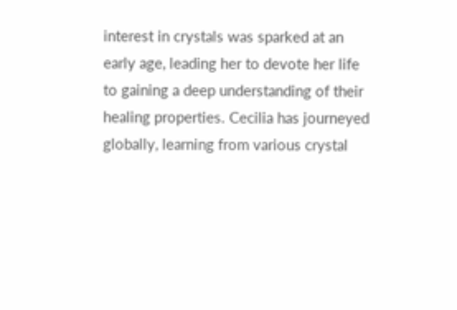interest in crystals was sparked at an early age, leading her to devote her life to gaining a deep understanding of their healing properties. Cecilia has journeyed globally, learning from various crystal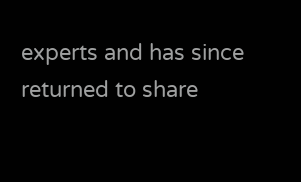experts and has since returned to share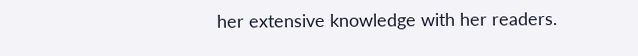her extensive knowledge with her readers.